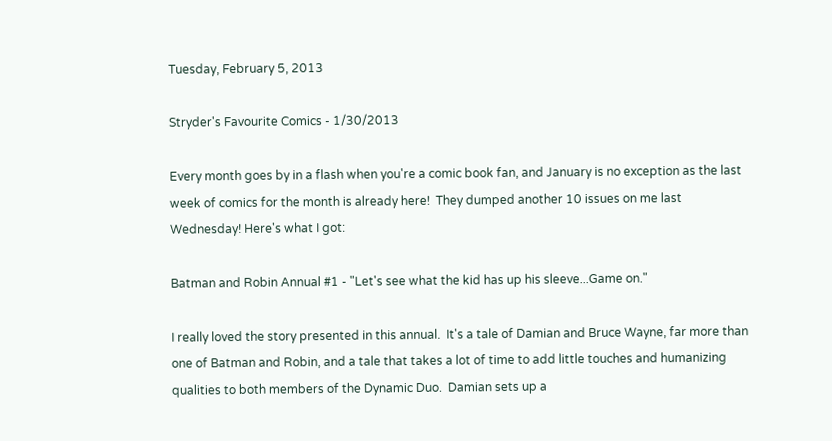Tuesday, February 5, 2013

Stryder's Favourite Comics - 1/30/2013

Every month goes by in a flash when you're a comic book fan, and January is no exception as the last week of comics for the month is already here!  They dumped another 10 issues on me last Wednesday! Here's what I got:

Batman and Robin Annual #1 - "Let's see what the kid has up his sleeve...Game on."

I really loved the story presented in this annual.  It's a tale of Damian and Bruce Wayne, far more than one of Batman and Robin, and a tale that takes a lot of time to add little touches and humanizing qualities to both members of the Dynamic Duo.  Damian sets up a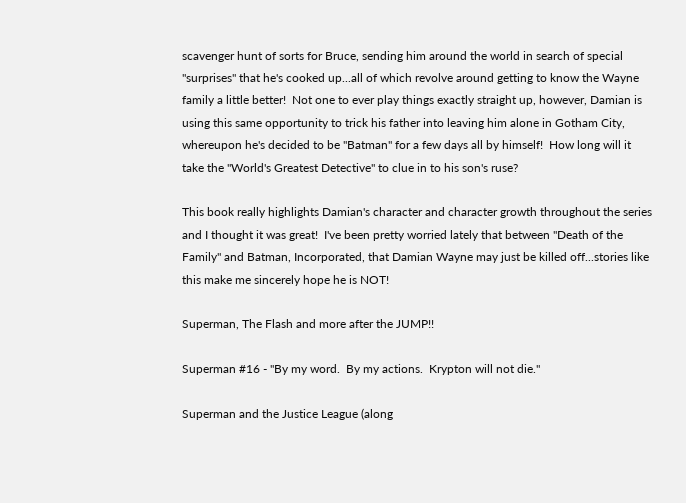scavenger hunt of sorts for Bruce, sending him around the world in search of special "surprises" that he's cooked up...all of which revolve around getting to know the Wayne family a little better!  Not one to ever play things exactly straight up, however, Damian is using this same opportunity to trick his father into leaving him alone in Gotham City, whereupon he's decided to be "Batman" for a few days all by himself!  How long will it take the "World's Greatest Detective" to clue in to his son's ruse?

This book really highlights Damian's character and character growth throughout the series and I thought it was great!  I've been pretty worried lately that between "Death of the Family" and Batman, Incorporated, that Damian Wayne may just be killed off...stories like this make me sincerely hope he is NOT!

Superman, The Flash and more after the JUMP!!

Superman #16 - "By my word.  By my actions.  Krypton will not die."

Superman and the Justice League (along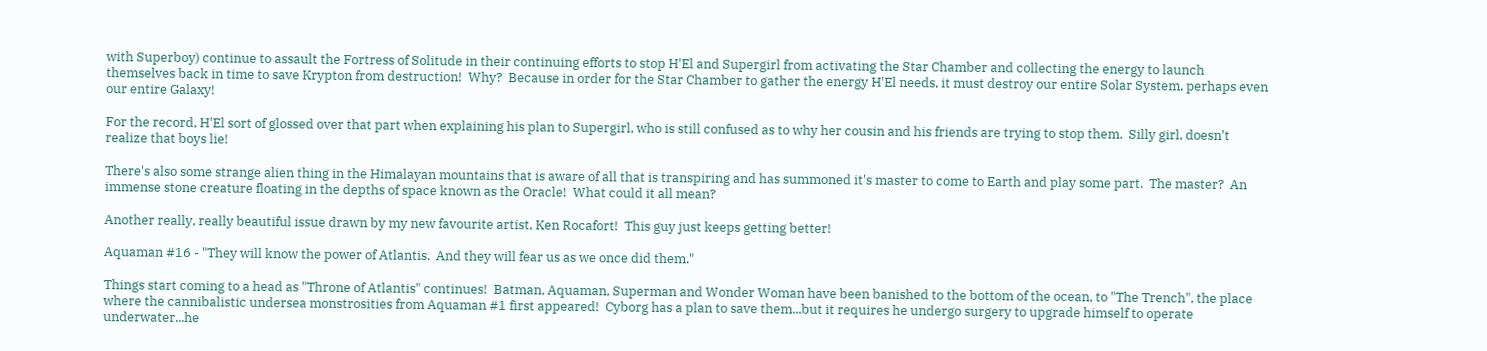with Superboy) continue to assault the Fortress of Solitude in their continuing efforts to stop H'El and Supergirl from activating the Star Chamber and collecting the energy to launch themselves back in time to save Krypton from destruction!  Why?  Because in order for the Star Chamber to gather the energy H'El needs, it must destroy our entire Solar System, perhaps even our entire Galaxy!

For the record, H'El sort of glossed over that part when explaining his plan to Supergirl, who is still confused as to why her cousin and his friends are trying to stop them.  Silly girl, doesn't realize that boys lie!

There's also some strange alien thing in the Himalayan mountains that is aware of all that is transpiring and has summoned it's master to come to Earth and play some part.  The master?  An immense stone creature floating in the depths of space known as the Oracle!  What could it all mean?

Another really, really beautiful issue drawn by my new favourite artist, Ken Rocafort!  This guy just keeps getting better!

Aquaman #16 - "They will know the power of Atlantis.  And they will fear us as we once did them."

Things start coming to a head as "Throne of Atlantis" continues!  Batman, Aquaman, Superman and Wonder Woman have been banished to the bottom of the ocean, to "The Trench", the place where the cannibalistic undersea monstrosities from Aquaman #1 first appeared!  Cyborg has a plan to save them...but it requires he undergo surgery to upgrade himself to operate underwater...he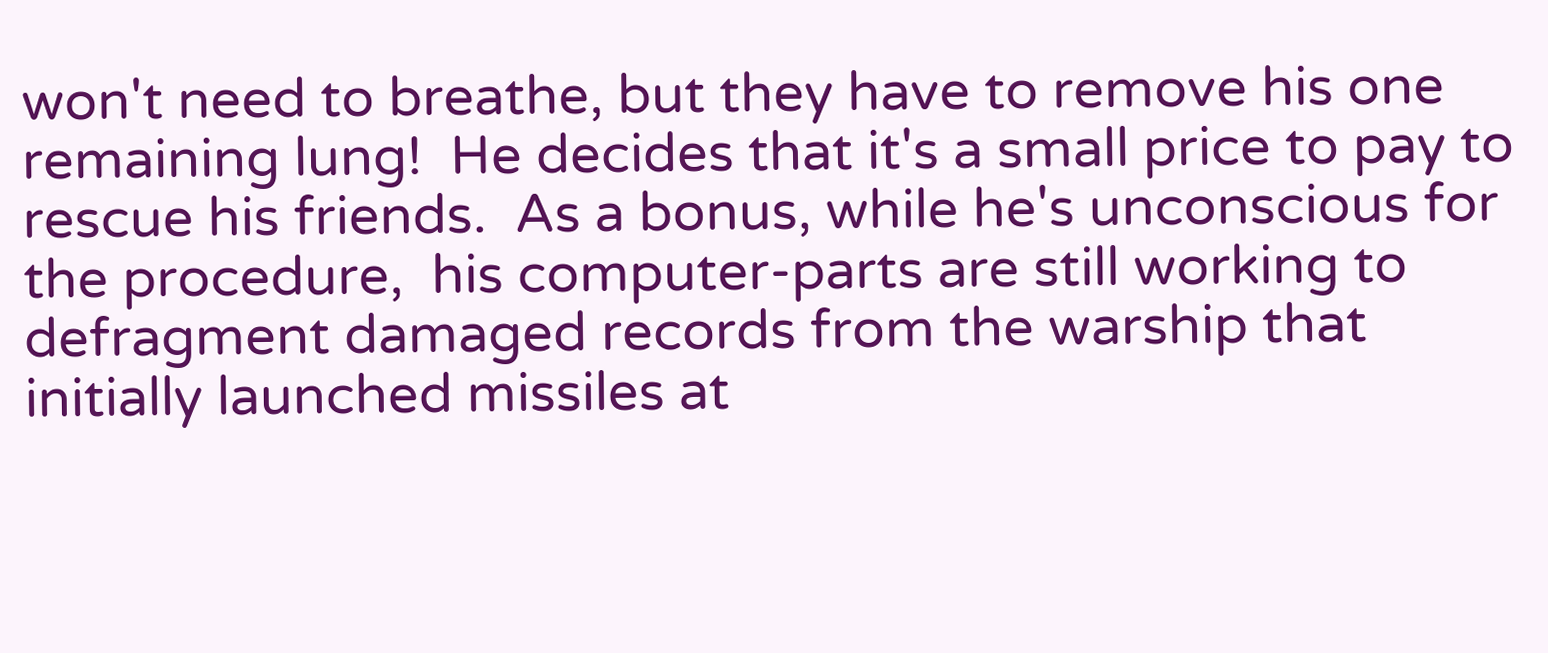won't need to breathe, but they have to remove his one remaining lung!  He decides that it's a small price to pay to rescue his friends.  As a bonus, while he's unconscious for the procedure,  his computer-parts are still working to defragment damaged records from the warship that initially launched missiles at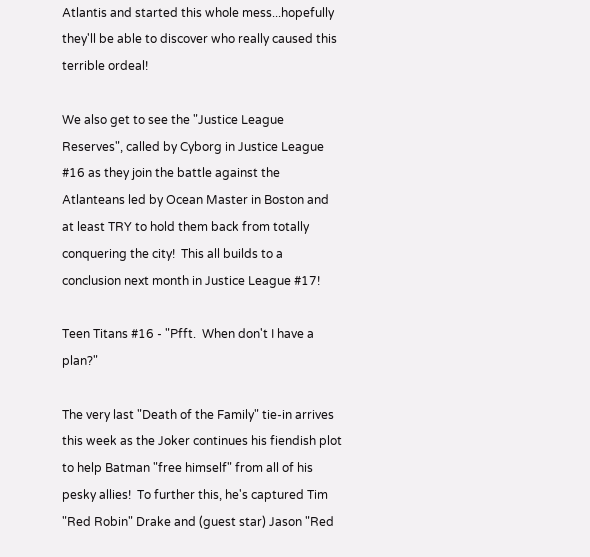Atlantis and started this whole mess...hopefully they'll be able to discover who really caused this terrible ordeal!

We also get to see the "Justice League Reserves", called by Cyborg in Justice League #16 as they join the battle against the Atlanteans led by Ocean Master in Boston and at least TRY to hold them back from totally conquering the city!  This all builds to a conclusion next month in Justice League #17!

Teen Titans #16 - "Pfft.  When don't I have a plan?"

The very last "Death of the Family" tie-in arrives this week as the Joker continues his fiendish plot to help Batman "free himself" from all of his pesky allies!  To further this, he's captured Tim "Red Robin" Drake and (guest star) Jason "Red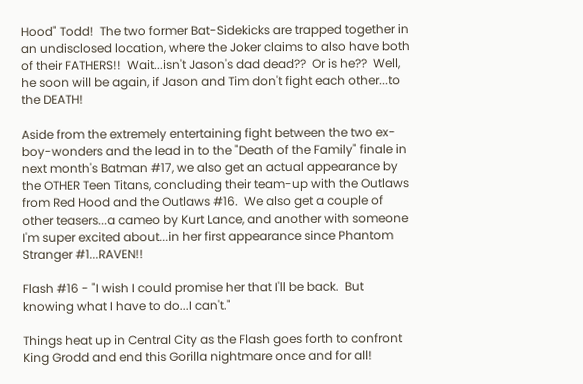Hood" Todd!  The two former Bat-Sidekicks are trapped together in an undisclosed location, where the Joker claims to also have both of their FATHERS!!  Wait...isn't Jason's dad dead??  Or is he??  Well, he soon will be again, if Jason and Tim don't fight each other...to the DEATH!

Aside from the extremely entertaining fight between the two ex-boy-wonders and the lead in to the "Death of the Family" finale in next month's Batman #17, we also get an actual appearance by the OTHER Teen Titans, concluding their team-up with the Outlaws from Red Hood and the Outlaws #16.  We also get a couple of other teasers...a cameo by Kurt Lance, and another with someone I'm super excited about...in her first appearance since Phantom Stranger #1...RAVEN!!

Flash #16 - "I wish I could promise her that I'll be back.  But knowing what I have to do...I can't."

Things heat up in Central City as the Flash goes forth to confront King Grodd and end this Gorilla nightmare once and for all!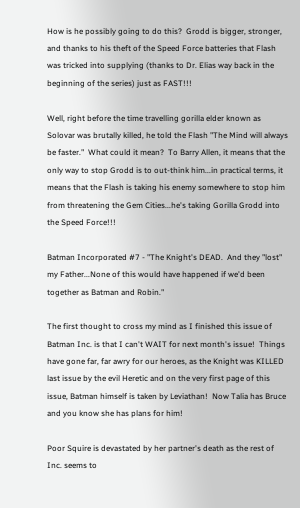How is he possibly going to do this?  Grodd is bigger, stronger, and thanks to his theft of the Speed Force batteries that Flash was tricked into supplying (thanks to Dr. Elias way back in the beginning of the series) just as FAST!!!

Well, right before the time travelling gorilla elder known as Solovar was brutally killed, he told the Flash "The Mind will always be faster."  What could it mean?  To Barry Allen, it means that the only way to stop Grodd is to out-think him...in practical terms, it means that the Flash is taking his enemy somewhere to stop him from threatening the Gem Cities...he's taking Gorilla Grodd into the Speed Force!!!

Batman Incorporated #7 - "The Knight's DEAD.  And they "lost" my Father...None of this would have happened if we'd been together as Batman and Robin."

The first thought to cross my mind as I finished this issue of Batman Inc. is that I can't WAIT for next month's issue!  Things have gone far, far awry for our heroes, as the Knight was KILLED last issue by the evil Heretic and on the very first page of this issue, Batman himself is taken by Leviathan!  Now Talia has Bruce and you know she has plans for him!

Poor Squire is devastated by her partner's death as the rest of Inc. seems to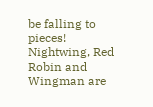be falling to pieces!  Nightwing, Red Robin and Wingman are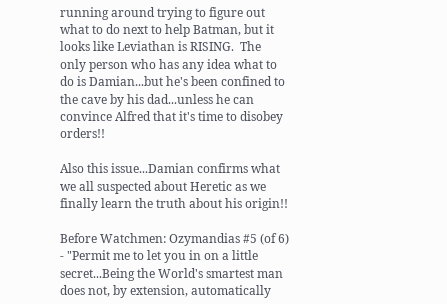running around trying to figure out what to do next to help Batman, but it looks like Leviathan is RISING.  The only person who has any idea what to do is Damian...but he's been confined to the cave by his dad...unless he can convince Alfred that it's time to disobey orders!!

Also this issue...Damian confirms what we all suspected about Heretic as we finally learn the truth about his origin!!

Before Watchmen: Ozymandias #5 (of 6) - "Permit me to let you in on a little secret...Being the World's smartest man does not, by extension, automatically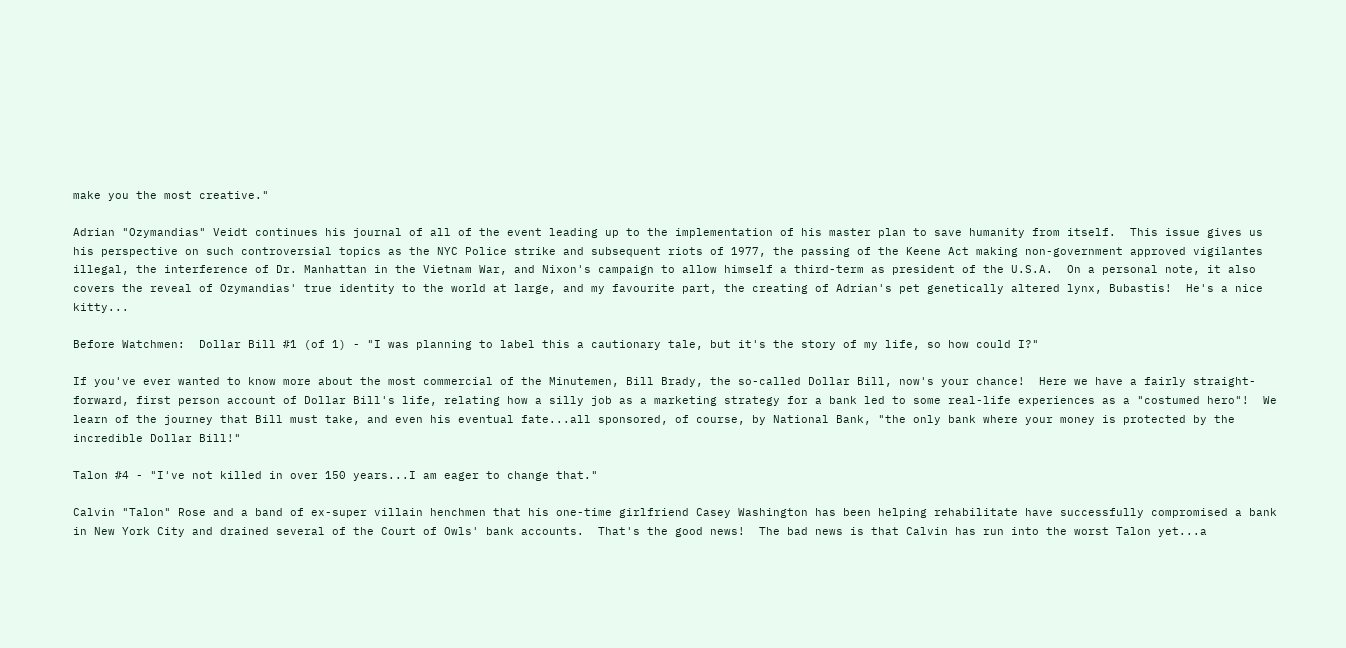make you the most creative."

Adrian "Ozymandias" Veidt continues his journal of all of the event leading up to the implementation of his master plan to save humanity from itself.  This issue gives us his perspective on such controversial topics as the NYC Police strike and subsequent riots of 1977, the passing of the Keene Act making non-government approved vigilantes illegal, the interference of Dr. Manhattan in the Vietnam War, and Nixon's campaign to allow himself a third-term as president of the U.S.A.  On a personal note, it also covers the reveal of Ozymandias' true identity to the world at large, and my favourite part, the creating of Adrian's pet genetically altered lynx, Bubastis!  He's a nice kitty...

Before Watchmen:  Dollar Bill #1 (of 1) - "I was planning to label this a cautionary tale, but it's the story of my life, so how could I?"

If you've ever wanted to know more about the most commercial of the Minutemen, Bill Brady, the so-called Dollar Bill, now's your chance!  Here we have a fairly straight-forward, first person account of Dollar Bill's life, relating how a silly job as a marketing strategy for a bank led to some real-life experiences as a "costumed hero"!  We learn of the journey that Bill must take, and even his eventual fate...all sponsored, of course, by National Bank, "the only bank where your money is protected by the incredible Dollar Bill!"

Talon #4 - "I've not killed in over 150 years...I am eager to change that."

Calvin "Talon" Rose and a band of ex-super villain henchmen that his one-time girlfriend Casey Washington has been helping rehabilitate have successfully compromised a bank in New York City and drained several of the Court of Owls' bank accounts.  That's the good news!  The bad news is that Calvin has run into the worst Talon yet...a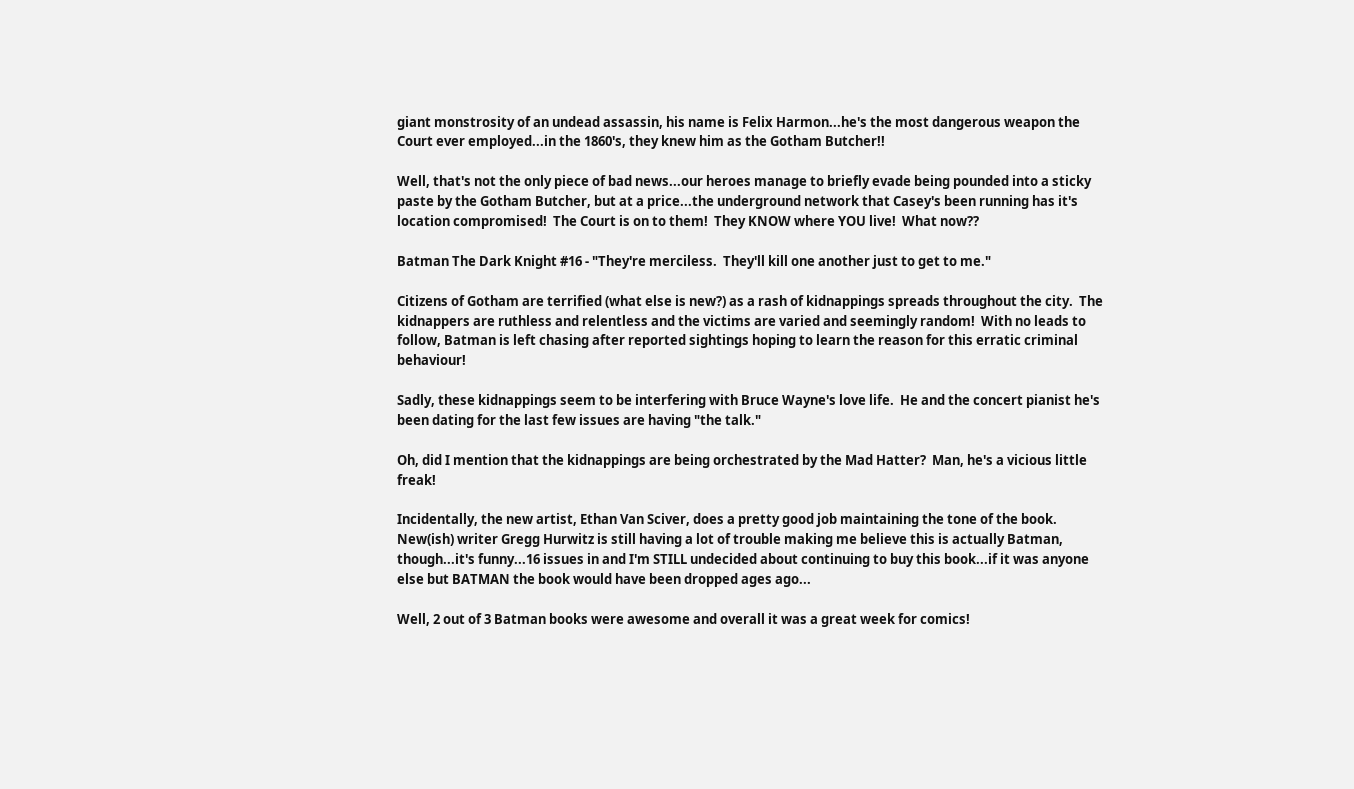giant monstrosity of an undead assassin, his name is Felix Harmon...he's the most dangerous weapon the Court ever employed...in the 1860's, they knew him as the Gotham Butcher!!

Well, that's not the only piece of bad news...our heroes manage to briefly evade being pounded into a sticky paste by the Gotham Butcher, but at a price...the underground network that Casey's been running has it's location compromised!  The Court is on to them!  They KNOW where YOU live!  What now??

Batman The Dark Knight #16 - "They're merciless.  They'll kill one another just to get to me."

Citizens of Gotham are terrified (what else is new?) as a rash of kidnappings spreads throughout the city.  The kidnappers are ruthless and relentless and the victims are varied and seemingly random!  With no leads to follow, Batman is left chasing after reported sightings hoping to learn the reason for this erratic criminal behaviour!

Sadly, these kidnappings seem to be interfering with Bruce Wayne's love life.  He and the concert pianist he's been dating for the last few issues are having "the talk."

Oh, did I mention that the kidnappings are being orchestrated by the Mad Hatter?  Man, he's a vicious little freak!

Incidentally, the new artist, Ethan Van Sciver, does a pretty good job maintaining the tone of the book.  New(ish) writer Gregg Hurwitz is still having a lot of trouble making me believe this is actually Batman, though...it's funny...16 issues in and I'm STILL undecided about continuing to buy this book...if it was anyone else but BATMAN the book would have been dropped ages ago...

Well, 2 out of 3 Batman books were awesome and overall it was a great week for comics!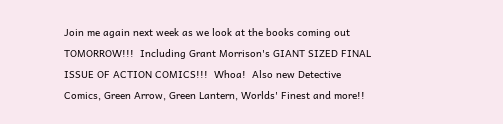Join me again next week as we look at the books coming out TOMORROW!!!  Including Grant Morrison's GIANT SIZED FINAL ISSUE OF ACTION COMICS!!!  Whoa!  Also new Detective Comics, Green Arrow, Green Lantern, Worlds' Finest and more!!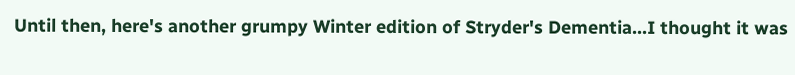Until then, here's another grumpy Winter edition of Stryder's Dementia...I thought it was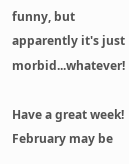funny, but apparently it's just morbid...whatever!

Have a great week!  February may be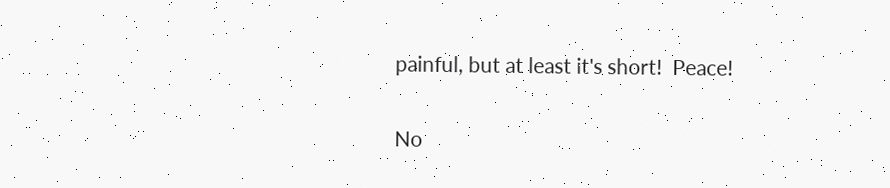painful, but at least it's short!  Peace!

No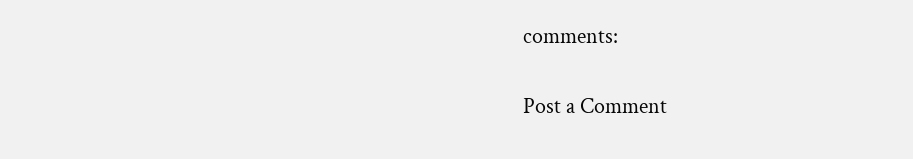comments:

Post a Comment